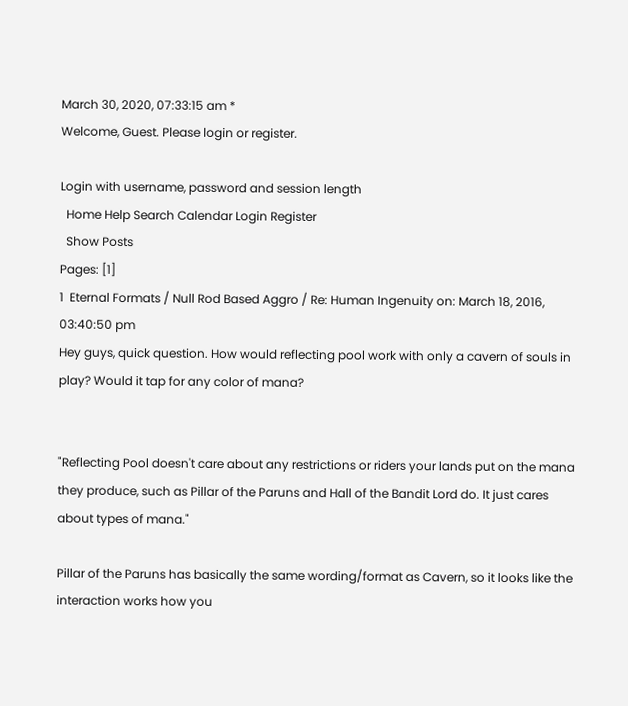March 30, 2020, 07:33:15 am *
Welcome, Guest. Please login or register.

Login with username, password and session length
  Home Help Search Calendar Login Register
  Show Posts
Pages: [1]
1  Eternal Formats / Null Rod Based Aggro / Re: Human Ingenuity on: March 18, 2016, 03:40:50 pm
Hey guys, quick question. How would reflecting pool work with only a cavern of souls in play? Would it tap for any color of mana?


"Reflecting Pool doesn't care about any restrictions or riders your lands put on the mana they produce, such as Pillar of the Paruns and Hall of the Bandit Lord do. It just cares about types of mana."

Pillar of the Paruns has basically the same wording/format as Cavern, so it looks like the interaction works how you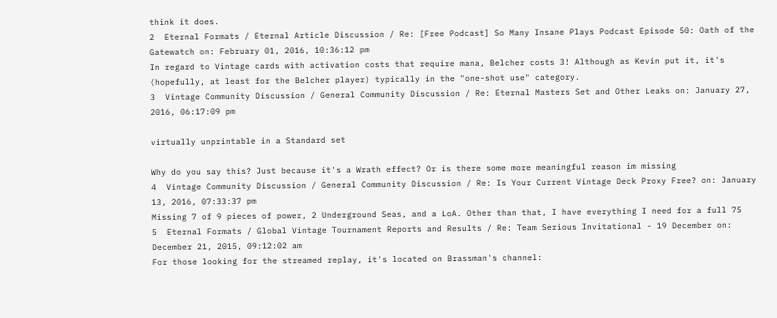think it does.
2  Eternal Formats / Eternal Article Discussion / Re: [Free Podcast] So Many Insane Plays Podcast Episode 50: Oath of the Gatewatch on: February 01, 2016, 10:36:12 pm
In regard to Vintage cards with activation costs that require mana, Belcher costs 3! Although as Kevin put it, it's (hopefully, at least for the Belcher player) typically in the "one-shot use" category.
3  Vintage Community Discussion / General Community Discussion / Re: Eternal Masters Set and Other Leaks on: January 27, 2016, 06:17:09 pm

virtually unprintable in a Standard set

Why do you say this? Just because it's a Wrath effect? Or is there some more meaningful reason im missing
4  Vintage Community Discussion / General Community Discussion / Re: Is Your Current Vintage Deck Proxy Free? on: January 13, 2016, 07:33:37 pm
Missing 7 of 9 pieces of power, 2 Underground Seas, and a LoA. Other than that, I have everything I need for a full 75
5  Eternal Formats / Global Vintage Tournament Reports and Results / Re: Team Serious Invitational - 19 December on: December 21, 2015, 09:12:02 am
For those looking for the streamed replay, it's located on Brassman's channel: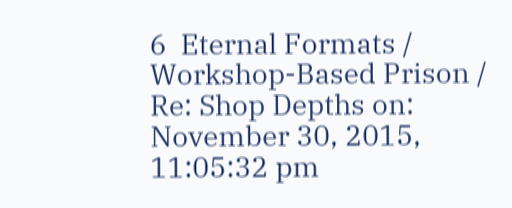6  Eternal Formats / Workshop-Based Prison / Re: Shop Depths on: November 30, 2015, 11:05:32 pm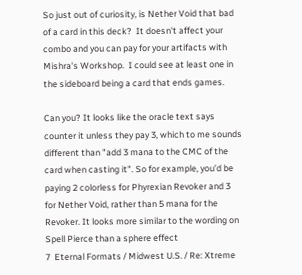So just out of curiosity, is Nether Void that bad of a card in this deck?  It doesn't affect your combo and you can pay for your artifacts with Mishra's Workshop.  I could see at least one in the sideboard being a card that ends games.

Can you? It looks like the oracle text says counter it unless they pay 3, which to me sounds different than "add 3 mana to the CMC of the card when casting it". So for example, you'd be paying 2 colorless for Phyrexian Revoker and 3 for Nether Void, rather than 5 mana for the Revoker. It looks more similar to the wording on Spell Pierce than a sphere effect
7  Eternal Formats / Midwest U.S. / Re: Xtreme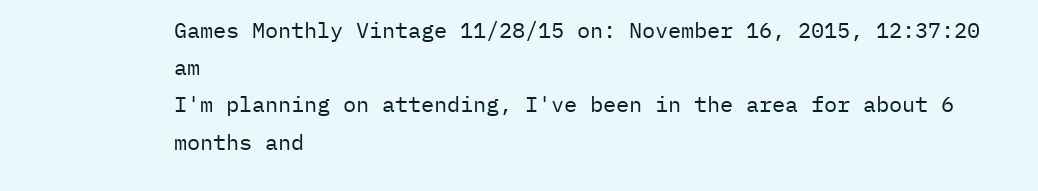Games Monthly Vintage 11/28/15 on: November 16, 2015, 12:37:20 am
I'm planning on attending, I've been in the area for about 6 months and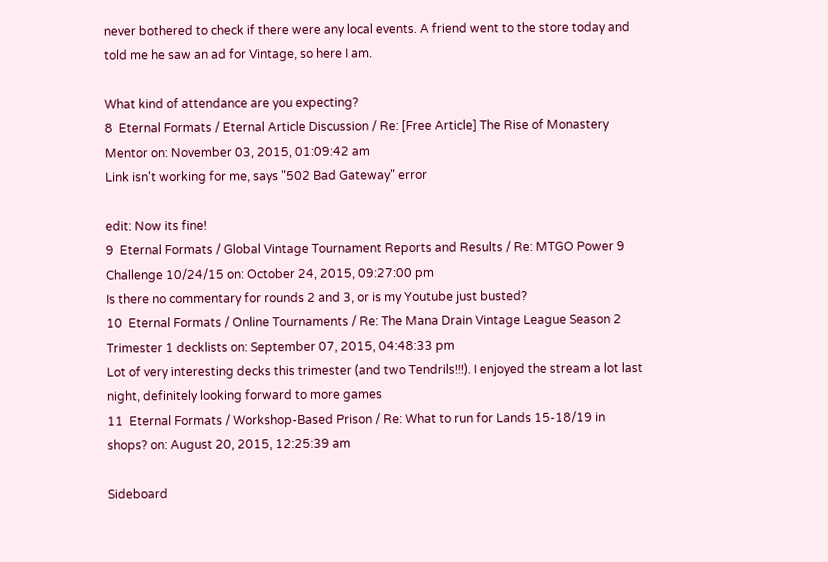never bothered to check if there were any local events. A friend went to the store today and told me he saw an ad for Vintage, so here I am.

What kind of attendance are you expecting?
8  Eternal Formats / Eternal Article Discussion / Re: [Free Article] The Rise of Monastery Mentor on: November 03, 2015, 01:09:42 am
Link isn't working for me, says "502 Bad Gateway" error

edit: Now its fine!
9  Eternal Formats / Global Vintage Tournament Reports and Results / Re: MTGO Power 9 Challenge 10/24/15 on: October 24, 2015, 09:27:00 pm
Is there no commentary for rounds 2 and 3, or is my Youtube just busted?
10  Eternal Formats / Online Tournaments / Re: The Mana Drain Vintage League Season 2 Trimester 1 decklists on: September 07, 2015, 04:48:33 pm
Lot of very interesting decks this trimester (and two Tendrils!!!). I enjoyed the stream a lot last night, definitely looking forward to more games
11  Eternal Formats / Workshop-Based Prison / Re: What to run for Lands 15-18/19 in shops? on: August 20, 2015, 12:25:39 am

Sideboard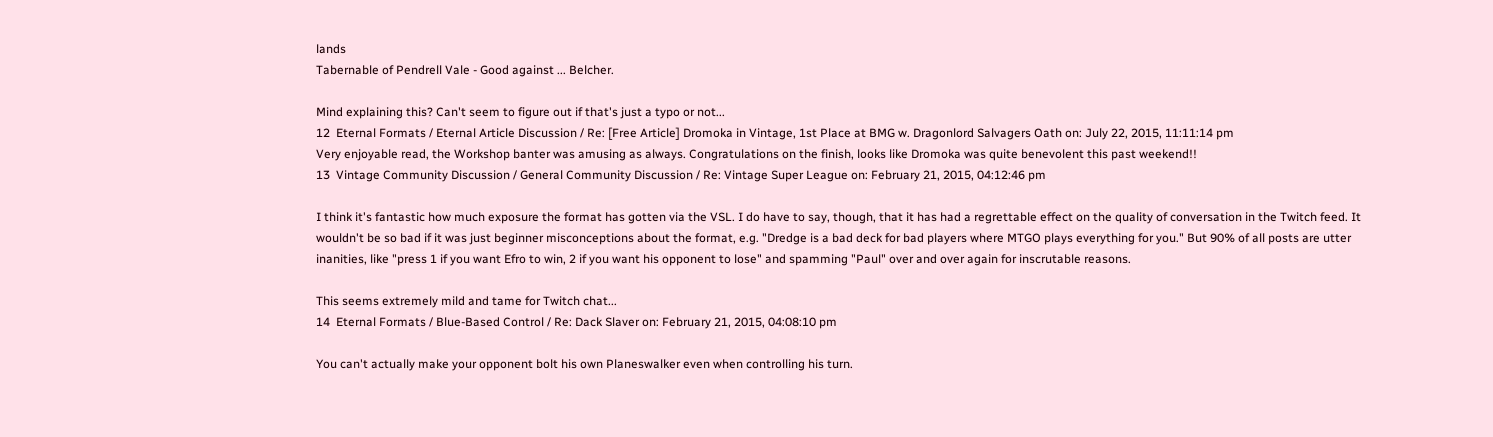lands
Tabernable of Pendrell Vale - Good against ... Belcher.

Mind explaining this? Can't seem to figure out if that's just a typo or not...
12  Eternal Formats / Eternal Article Discussion / Re: [Free Article] Dromoka in Vintage, 1st Place at BMG w. Dragonlord Salvagers Oath on: July 22, 2015, 11:11:14 pm
Very enjoyable read, the Workshop banter was amusing as always. Congratulations on the finish, looks like Dromoka was quite benevolent this past weekend!!
13  Vintage Community Discussion / General Community Discussion / Re: Vintage Super League on: February 21, 2015, 04:12:46 pm

I think it's fantastic how much exposure the format has gotten via the VSL. I do have to say, though, that it has had a regrettable effect on the quality of conversation in the Twitch feed. It wouldn't be so bad if it was just beginner misconceptions about the format, e.g. "Dredge is a bad deck for bad players where MTGO plays everything for you." But 90% of all posts are utter inanities, like "press 1 if you want Efro to win, 2 if you want his opponent to lose" and spamming "Paul" over and over again for inscrutable reasons.

This seems extremely mild and tame for Twitch chat...
14  Eternal Formats / Blue-Based Control / Re: Dack Slaver on: February 21, 2015, 04:08:10 pm

You can't actually make your opponent bolt his own Planeswalker even when controlling his turn.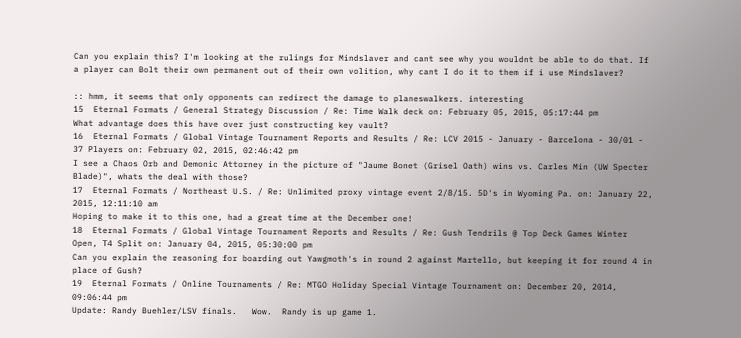Can you explain this? I'm looking at the rulings for Mindslaver and cant see why you wouldnt be able to do that. If a player can Bolt their own permanent out of their own volition, why cant I do it to them if i use Mindslaver?

:: hmm, it seems that only opponents can redirect the damage to planeswalkers. interesting
15  Eternal Formats / General Strategy Discussion / Re: Time Walk deck on: February 05, 2015, 05:17:44 pm
What advantage does this have over just constructing key vault?
16  Eternal Formats / Global Vintage Tournament Reports and Results / Re: LCV 2015 - January - Barcelona - 30/01 - 37 Players on: February 02, 2015, 02:46:42 pm
I see a Chaos Orb and Demonic Attorney in the picture of "Jaume Bonet (Grisel Oath) wins vs. Carles Min (UW Specter Blade)", whats the deal with those?
17  Eternal Formats / Northeast U.S. / Re: Unlimited proxy vintage event 2/8/15. 5D's in Wyoming Pa. on: January 22, 2015, 12:11:10 am
Hoping to make it to this one, had a great time at the December one!
18  Eternal Formats / Global Vintage Tournament Reports and Results / Re: Gush Tendrils @ Top Deck Games Winter Open, T4 Split on: January 04, 2015, 05:30:00 pm
Can you explain the reasoning for boarding out Yawgmoth's in round 2 against Martello, but keeping it for round 4 in place of Gush?
19  Eternal Formats / Online Tournaments / Re: MTGO Holiday Special Vintage Tournament on: December 20, 2014, 09:06:44 pm
Update: Randy Buehler/LSV finals.   Wow.  Randy is up game 1.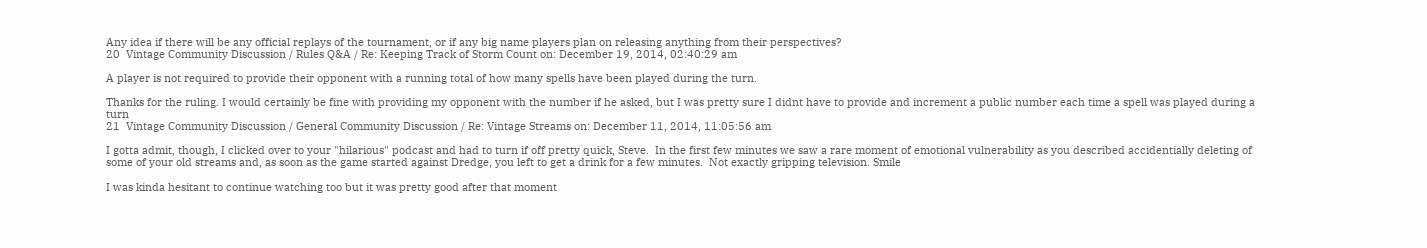Any idea if there will be any official replays of the tournament, or if any big name players plan on releasing anything from their perspectives?
20  Vintage Community Discussion / Rules Q&A / Re: Keeping Track of Storm Count on: December 19, 2014, 02:40:29 am

A player is not required to provide their opponent with a running total of how many spells have been played during the turn.

Thanks for the ruling. I would certainly be fine with providing my opponent with the number if he asked, but I was pretty sure I didnt have to provide and increment a public number each time a spell was played during a turn
21  Vintage Community Discussion / General Community Discussion / Re: Vintage Streams on: December 11, 2014, 11:05:56 am

I gotta admit, though, I clicked over to your "hilarious" podcast and had to turn if off pretty quick, Steve.  In the first few minutes we saw a rare moment of emotional vulnerability as you described accidentially deleting of some of your old streams and, as soon as the game started against Dredge, you left to get a drink for a few minutes.  Not exactly gripping television. Smile

I was kinda hesitant to continue watching too but it was pretty good after that moment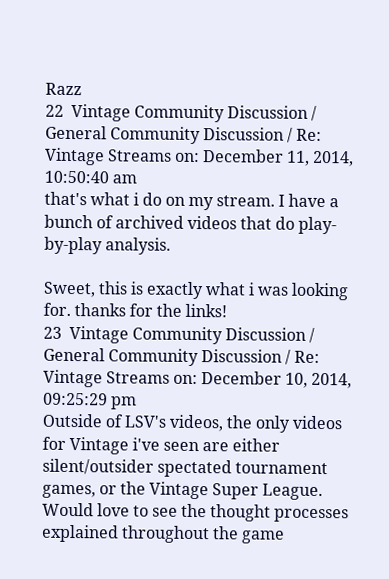Razz
22  Vintage Community Discussion / General Community Discussion / Re: Vintage Streams on: December 11, 2014, 10:50:40 am
that's what i do on my stream. I have a bunch of archived videos that do play-by-play analysis.

Sweet, this is exactly what i was looking for. thanks for the links!
23  Vintage Community Discussion / General Community Discussion / Re: Vintage Streams on: December 10, 2014, 09:25:29 pm
Outside of LSV's videos, the only videos for Vintage i've seen are either silent/outsider spectated tournament games, or the Vintage Super League. Would love to see the thought processes explained throughout the game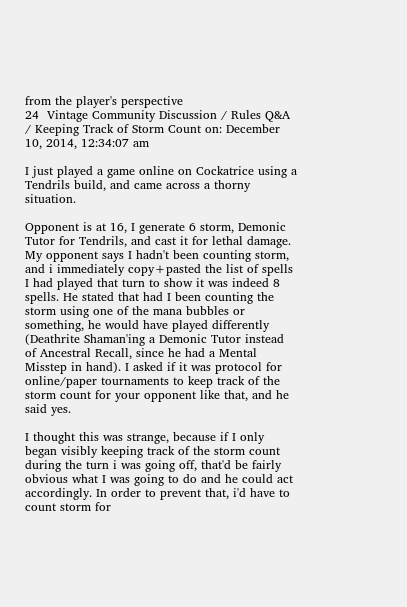from the player's perspective
24  Vintage Community Discussion / Rules Q&A / Keeping Track of Storm Count on: December 10, 2014, 12:34:07 am

I just played a game online on Cockatrice using a Tendrils build, and came across a thorny situation.

Opponent is at 16, I generate 6 storm, Demonic Tutor for Tendrils, and cast it for lethal damage. My opponent says I hadn't been counting storm, and i immediately copy+pasted the list of spells I had played that turn to show it was indeed 8 spells. He stated that had I been counting the storm using one of the mana bubbles or something, he would have played differently (Deathrite Shaman'ing a Demonic Tutor instead of Ancestral Recall, since he had a Mental Misstep in hand). I asked if it was protocol for online/paper tournaments to keep track of the storm count for your opponent like that, and he said yes.

I thought this was strange, because if I only began visibly keeping track of the storm count during the turn i was going off, that'd be fairly obvious what I was going to do and he could act accordingly. In order to prevent that, i'd have to count storm for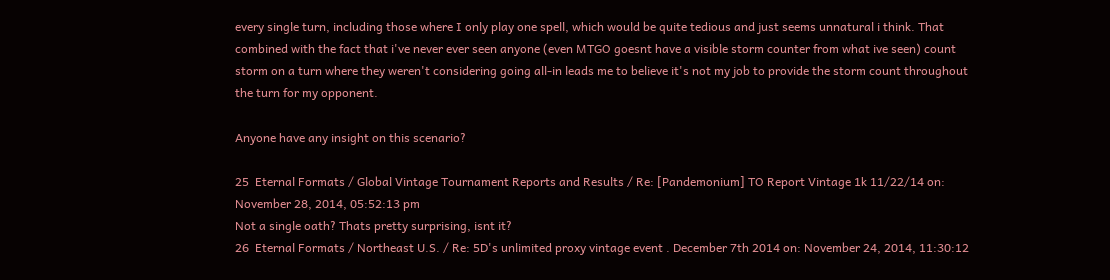every single turn, including those where I only play one spell, which would be quite tedious and just seems unnatural i think. That combined with the fact that i've never ever seen anyone (even MTGO goesnt have a visible storm counter from what ive seen) count storm on a turn where they weren't considering going all-in leads me to believe it's not my job to provide the storm count throughout the turn for my opponent.

Anyone have any insight on this scenario?

25  Eternal Formats / Global Vintage Tournament Reports and Results / Re: [Pandemonium] TO Report Vintage 1k 11/22/14 on: November 28, 2014, 05:52:13 pm
Not a single oath? Thats pretty surprising, isnt it?
26  Eternal Formats / Northeast U.S. / Re: 5D's unlimited proxy vintage event . December 7th 2014 on: November 24, 2014, 11:30:12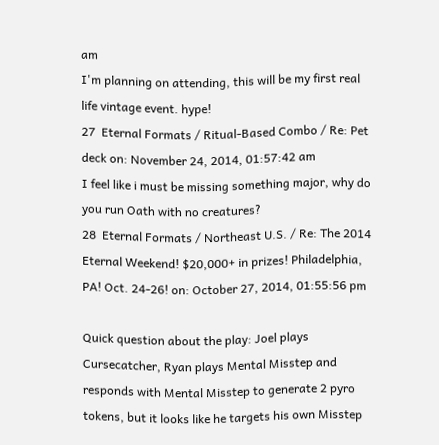am
I'm planning on attending, this will be my first real life vintage event. hype!
27  Eternal Formats / Ritual-Based Combo / Re: Pet deck on: November 24, 2014, 01:57:42 am
I feel like i must be missing something major, why do you run Oath with no creatures?
28  Eternal Formats / Northeast U.S. / Re: The 2014 Eternal Weekend! $20,000+ in prizes! Philadelphia, PA! Oct. 24-26! on: October 27, 2014, 01:55:56 pm

Quick question about the play: Joel plays Cursecatcher, Ryan plays Mental Misstep and responds with Mental Misstep to generate 2 pyro tokens, but it looks like he targets his own Misstep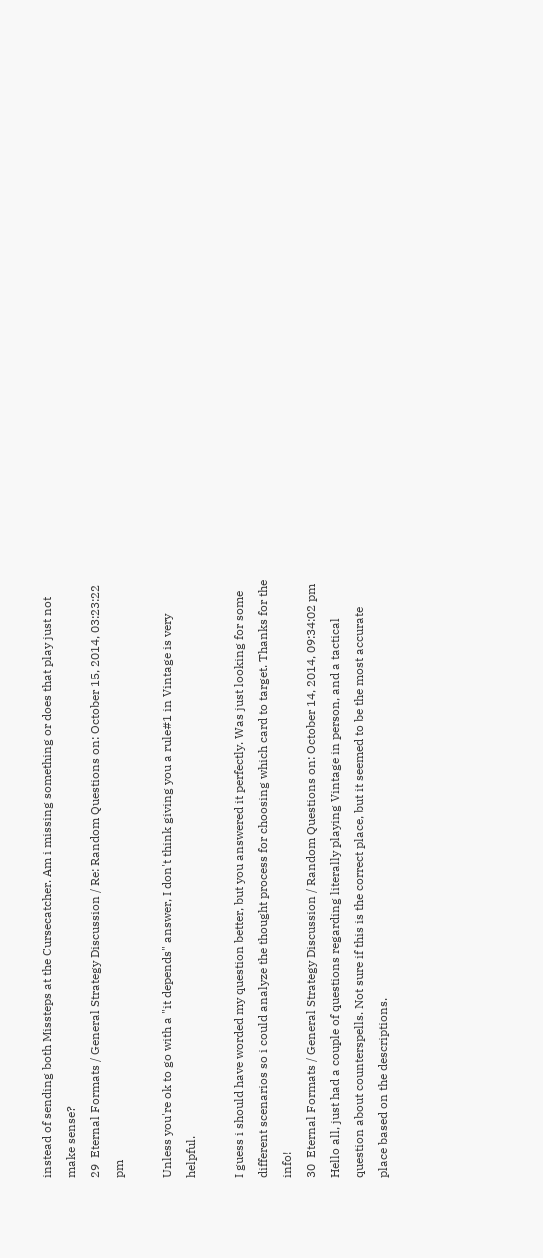instead of sending both Missteps at the Cursecatcher. Am i missing something or does that play just not make sense?
29  Eternal Formats / General Strategy Discussion / Re: Random Questions on: October 15, 2014, 03:23:22 pm

Unless you're ok to go with a "it depends" answer, I don't think giving you a rule#1 in Vintage is very helpful.

I guess i should have worded my question better, but you answered it perfectly. Was just looking for some different scenarios so i could analyze the thought process for choosing which card to target. Thanks for the info!
30  Eternal Formats / General Strategy Discussion / Random Questions on: October 14, 2014, 09:34:02 pm
Hello all, just had a couple of questions regarding literally playing Vintage in person, and a tactical question about counterspells. Not sure if this is the correct place, but it seemed to be the most accurate place based on the descriptions.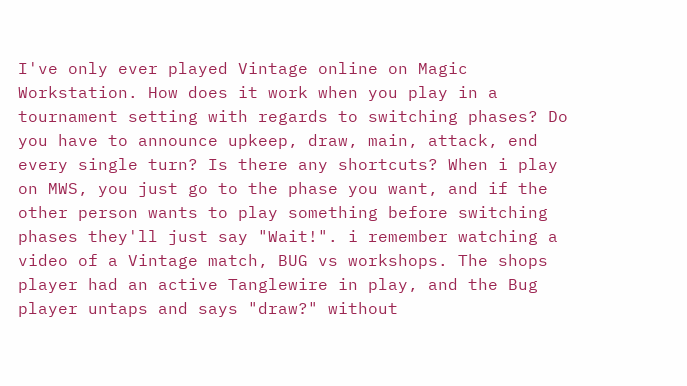I've only ever played Vintage online on Magic Workstation. How does it work when you play in a tournament setting with regards to switching phases? Do you have to announce upkeep, draw, main, attack, end every single turn? Is there any shortcuts? When i play on MWS, you just go to the phase you want, and if the other person wants to play something before switching phases they'll just say "Wait!". i remember watching a video of a Vintage match, BUG vs workshops. The shops player had an active Tanglewire in play, and the Bug player untaps and says "draw?" without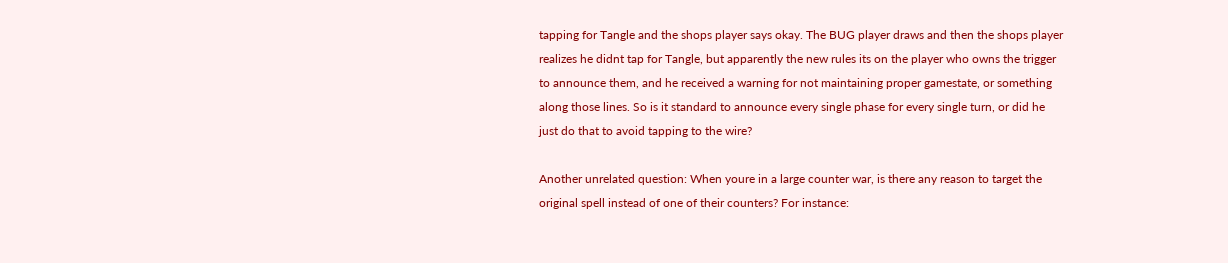tapping for Tangle and the shops player says okay. The BUG player draws and then the shops player realizes he didnt tap for Tangle, but apparently the new rules its on the player who owns the trigger to announce them, and he received a warning for not maintaining proper gamestate, or something along those lines. So is it standard to announce every single phase for every single turn, or did he just do that to avoid tapping to the wire?

Another unrelated question: When youre in a large counter war, is there any reason to target the original spell instead of one of their counters? For instance: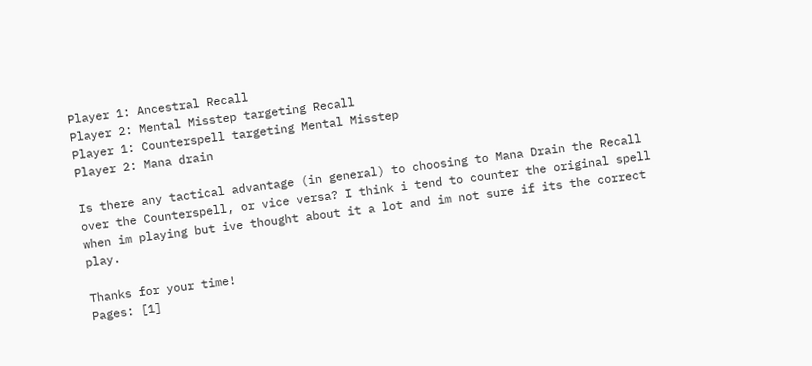Player 1: Ancestral Recall
Player 2: Mental Misstep targeting Recall
Player 1: Counterspell targeting Mental Misstep
Player 2: Mana drain

Is there any tactical advantage (in general) to choosing to Mana Drain the Recall over the Counterspell, or vice versa? I think i tend to counter the original spell when im playing but ive thought about it a lot and im not sure if its the correct play.

Thanks for your time!
Pages: [1]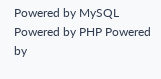Powered by MySQL Powered by PHP Powered by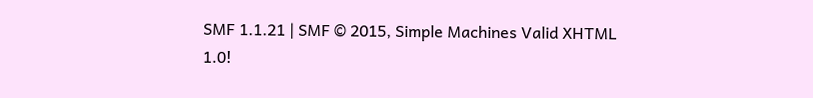SMF 1.1.21 | SMF © 2015, Simple Machines Valid XHTML 1.0!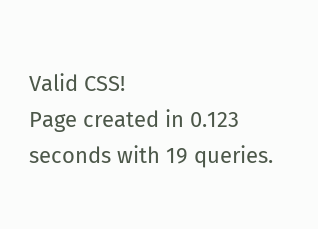Valid CSS!
Page created in 0.123 seconds with 19 queries.